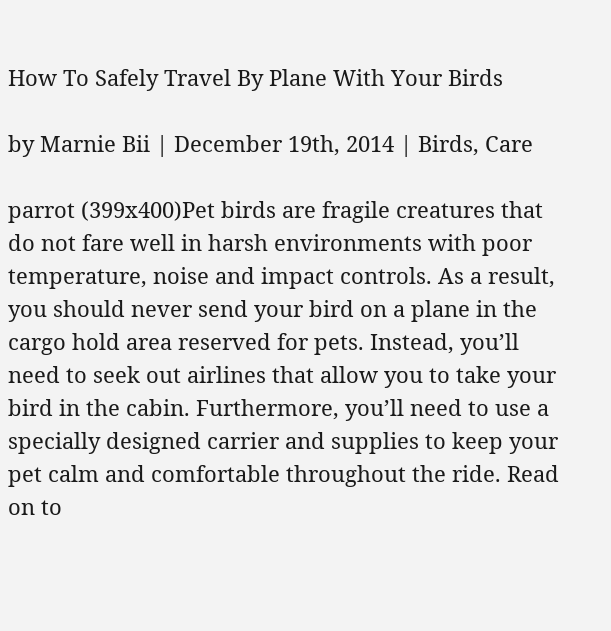How To Safely Travel By Plane With Your Birds

by Marnie Bii | December 19th, 2014 | Birds, Care

parrot (399x400)Pet birds are fragile creatures that do not fare well in harsh environments with poor temperature, noise and impact controls. As a result, you should never send your bird on a plane in the cargo hold area reserved for pets. Instead, you’ll need to seek out airlines that allow you to take your bird in the cabin. Furthermore, you’ll need to use a specially designed carrier and supplies to keep your pet calm and comfortable throughout the ride. Read on to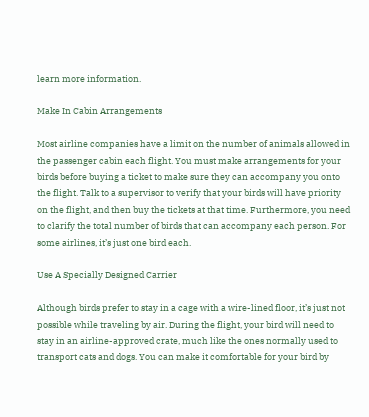learn more information.

Make In Cabin Arrangements

Most airline companies have a limit on the number of animals allowed in the passenger cabin each flight. You must make arrangements for your birds before buying a ticket to make sure they can accompany you onto the flight. Talk to a supervisor to verify that your birds will have priority on the flight, and then buy the tickets at that time. Furthermore, you need to clarify the total number of birds that can accompany each person. For some airlines, it’s just one bird each.

Use A Specially Designed Carrier

Although birds prefer to stay in a cage with a wire-lined floor, it’s just not possible while traveling by air. During the flight, your bird will need to stay in an airline-approved crate, much like the ones normally used to transport cats and dogs. You can make it comfortable for your bird by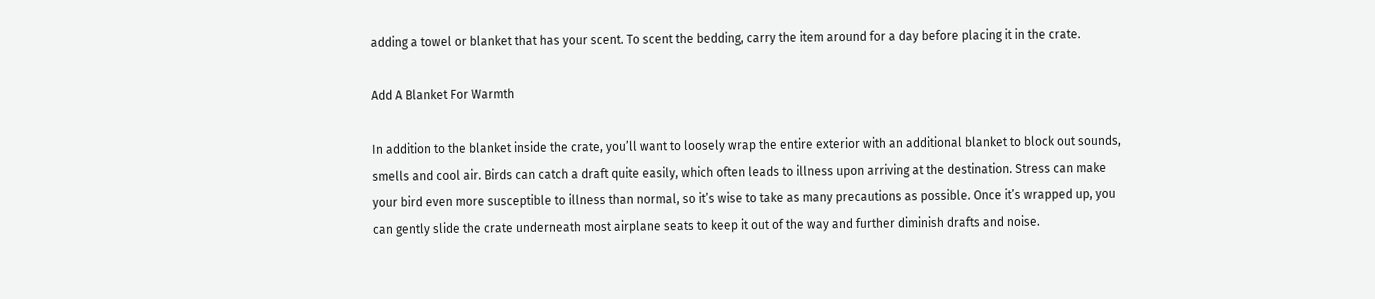adding a towel or blanket that has your scent. To scent the bedding, carry the item around for a day before placing it in the crate.

Add A Blanket For Warmth

In addition to the blanket inside the crate, you’ll want to loosely wrap the entire exterior with an additional blanket to block out sounds, smells and cool air. Birds can catch a draft quite easily, which often leads to illness upon arriving at the destination. Stress can make your bird even more susceptible to illness than normal, so it’s wise to take as many precautions as possible. Once it’s wrapped up, you can gently slide the crate underneath most airplane seats to keep it out of the way and further diminish drafts and noise.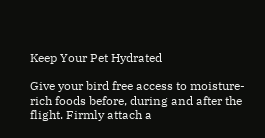Keep Your Pet Hydrated

Give your bird free access to moisture-rich foods before, during and after the flight. Firmly attach a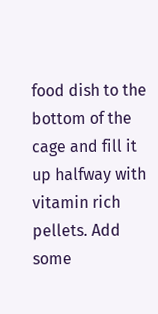food dish to the bottom of the cage and fill it up halfway with vitamin rich pellets. Add some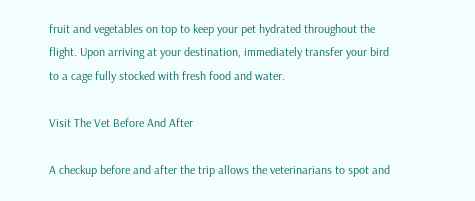fruit and vegetables on top to keep your pet hydrated throughout the flight. Upon arriving at your destination, immediately transfer your bird to a cage fully stocked with fresh food and water.

Visit The Vet Before And After

A checkup before and after the trip allows the veterinarians to spot and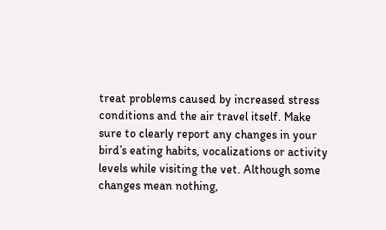treat problems caused by increased stress conditions and the air travel itself. Make sure to clearly report any changes in your bird’s eating habits, vocalizations or activity levels while visiting the vet. Although some changes mean nothing,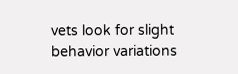vets look for slight behavior variations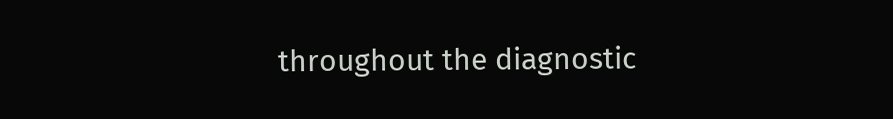throughout the diagnostic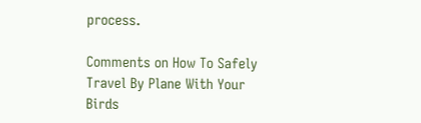process.

Comments on How To Safely Travel By Plane With Your Birds